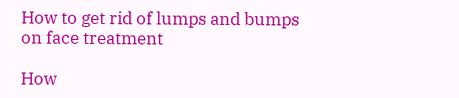How to get rid of lumps and bumps on face treatment

How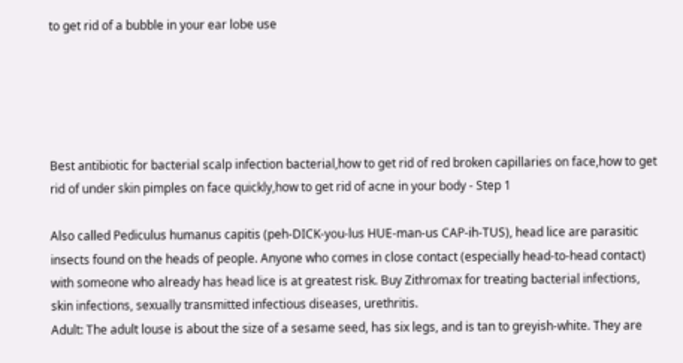to get rid of a bubble in your ear lobe use





Best antibiotic for bacterial scalp infection bacterial,how to get rid of red broken capillaries on face,how to get rid of under skin pimples on face quickly,how to get rid of acne in your body - Step 1

Also called Pediculus humanus capitis (peh-DICK-you-lus HUE-man-us CAP-ih-TUS), head lice are parasitic insects found on the heads of people. Anyone who comes in close contact (especially head-to-head contact) with someone who already has head lice is at greatest risk. Buy Zithromax for treating bacterial infections, skin infections, sexually transmitted infectious diseases, urethritis.
Adult: The adult louse is about the size of a sesame seed, has six legs, and is tan to greyish-white. They are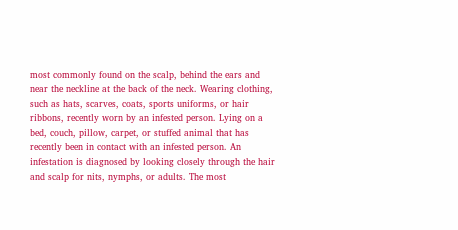most commonly found on the scalp, behind the ears and near the neckline at the back of the neck. Wearing clothing, such as hats, scarves, coats, sports uniforms, or hair ribbons, recently worn by an infested person. Lying on a bed, couch, pillow, carpet, or stuffed animal that has recently been in contact with an infested person. An infestation is diagnosed by looking closely through the hair and scalp for nits, nymphs, or adults. The most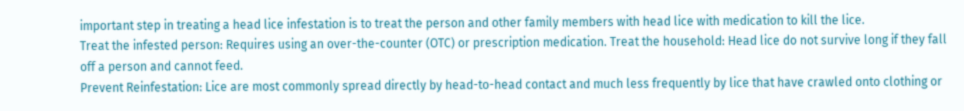important step in treating a head lice infestation is to treat the person and other family members with head lice with medication to kill the lice.
Treat the infested person: Requires using an over-the-counter (OTC) or prescription medication. Treat the household: Head lice do not survive long if they fall off a person and cannot feed.
Prevent Reinfestation: Lice are most commonly spread directly by head-to-head contact and much less frequently by lice that have crawled onto clothing or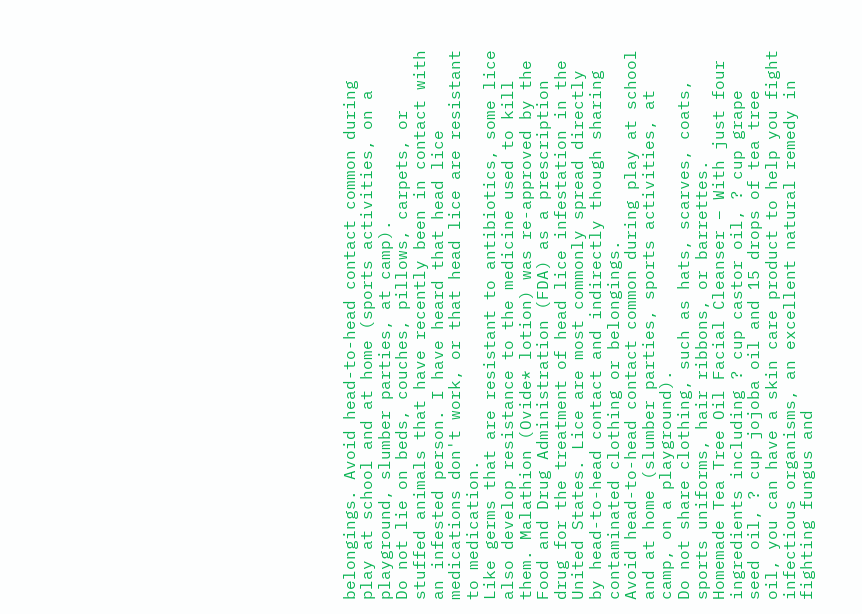belongings. Avoid head-to-head contact common during play at school and at home (sports activities, on a playground, slumber parties, at camp).
Do not lie on beds, couches, pillows, carpets, or stuffed animals that have recently been in contact with an infested person. I have heard that head lice medications don't work, or that head lice are resistant to medication.
Like germs that are resistant to antibiotics, some lice also develop resistance to the medicine used to kill them. Malathion (Ovide* lotion) was re-approved by the Food and Drug Administration (FDA) as a prescription drug for the treatment of head lice infestation in the United States. Lice are most commonly spread directly by head-to-head contact and indirectly though sharing contaminated clothing or belongings.
Avoid head-to-head contact common during play at school and at home (slumber parties, sports activities, at camp, on a playground).
Do not share clothing, such as hats, scarves, coats, sports uniforms, hair ribbons, or barrettes.
Homemade Tea Tree Oil Facial Cleanser – With just four ingredients including ? cup castor oil, ? cup grape seed oil, ? cup jojoba oil and 15 drops of tea tree oil, you can have a skin care product to help you fight infectious organisms, an excellent natural remedy in fighting fungus and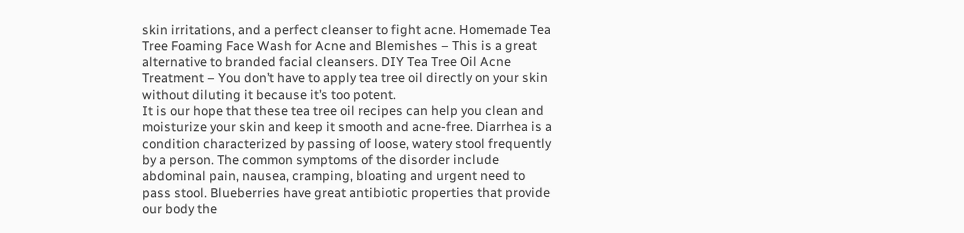skin irritations, and a perfect cleanser to fight acne. Homemade Tea Tree Foaming Face Wash for Acne and Blemishes – This is a great alternative to branded facial cleansers. DIY Tea Tree Oil Acne Treatment – You don’t have to apply tea tree oil directly on your skin without diluting it because it’s too potent.
It is our hope that these tea tree oil recipes can help you clean and moisturize your skin and keep it smooth and acne-free. Diarrhea is a condition characterized by passing of loose, watery stool frequently by a person. The common symptoms of the disorder include abdominal pain, nausea, cramping, bloating and urgent need to pass stool. Blueberries have great antibiotic properties that provide our body the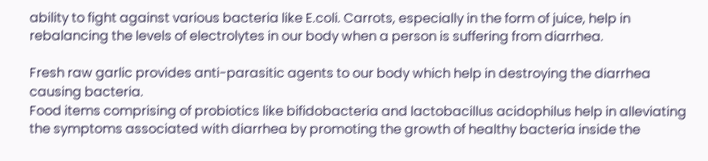ability to fight against various bacteria like E.coli. Carrots, especially in the form of juice, help in rebalancing the levels of electrolytes in our body when a person is suffering from diarrhea.

Fresh raw garlic provides anti-parasitic agents to our body which help in destroying the diarrhea causing bacteria.
Food items comprising of probiotics like bifidobacteria and lactobacillus acidophilus help in alleviating the symptoms associated with diarrhea by promoting the growth of healthy bacteria inside the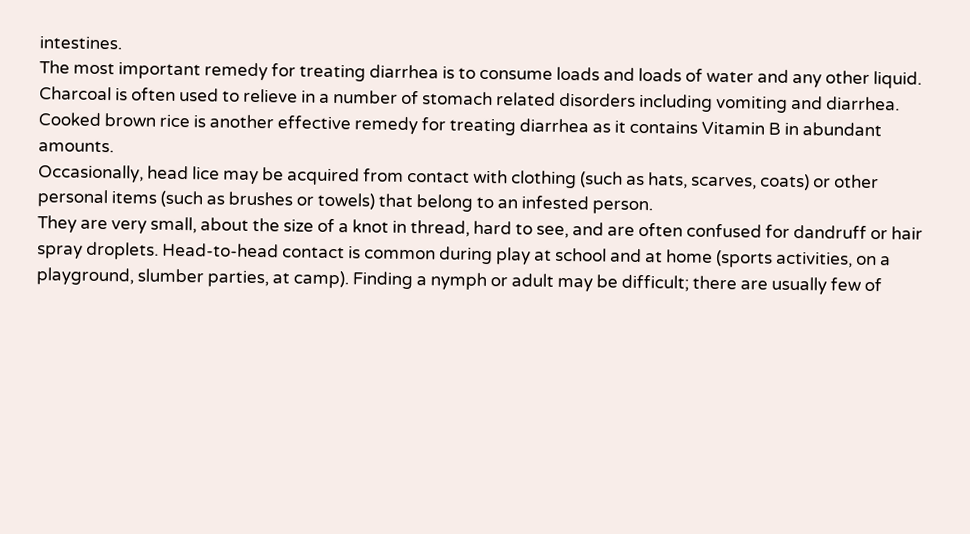intestines.
The most important remedy for treating diarrhea is to consume loads and loads of water and any other liquid. Charcoal is often used to relieve in a number of stomach related disorders including vomiting and diarrhea. Cooked brown rice is another effective remedy for treating diarrhea as it contains Vitamin B in abundant amounts.
Occasionally, head lice may be acquired from contact with clothing (such as hats, scarves, coats) or other personal items (such as brushes or towels) that belong to an infested person.
They are very small, about the size of a knot in thread, hard to see, and are often confused for dandruff or hair spray droplets. Head-to-head contact is common during play at school and at home (sports activities, on a playground, slumber parties, at camp). Finding a nymph or adult may be difficult; there are usually few of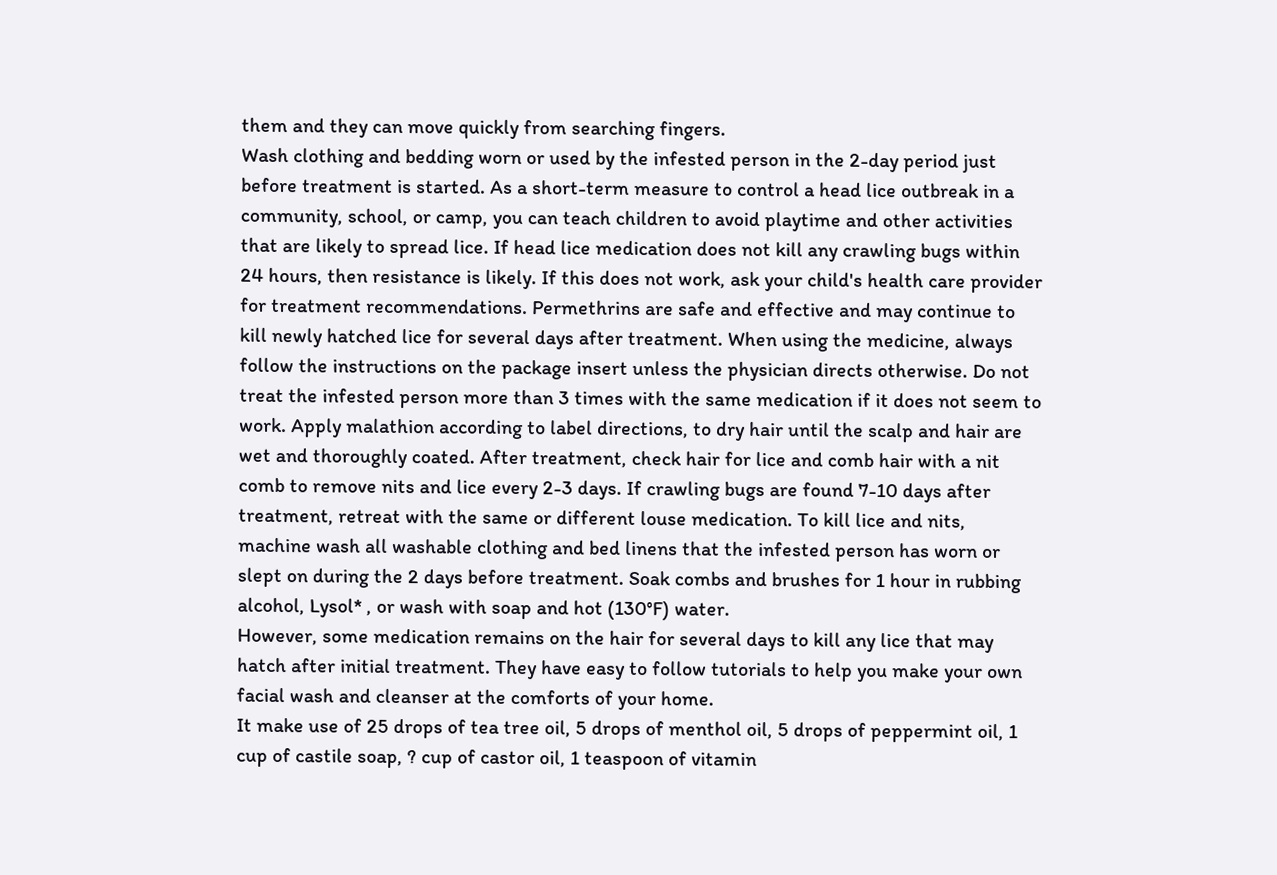them and they can move quickly from searching fingers.
Wash clothing and bedding worn or used by the infested person in the 2-day period just before treatment is started. As a short-term measure to control a head lice outbreak in a community, school, or camp, you can teach children to avoid playtime and other activities that are likely to spread lice. If head lice medication does not kill any crawling bugs within 24 hours, then resistance is likely. If this does not work, ask your child's health care provider for treatment recommendations. Permethrins are safe and effective and may continue to kill newly hatched lice for several days after treatment. When using the medicine, always follow the instructions on the package insert unless the physician directs otherwise. Do not treat the infested person more than 3 times with the same medication if it does not seem to work. Apply malathion according to label directions, to dry hair until the scalp and hair are wet and thoroughly coated. After treatment, check hair for lice and comb hair with a nit comb to remove nits and lice every 2-3 days. If crawling bugs are found 7-10 days after treatment, retreat with the same or different louse medication. To kill lice and nits, machine wash all washable clothing and bed linens that the infested person has worn or slept on during the 2 days before treatment. Soak combs and brushes for 1 hour in rubbing alcohol, Lysol* , or wash with soap and hot (130°F) water.
However, some medication remains on the hair for several days to kill any lice that may hatch after initial treatment. They have easy to follow tutorials to help you make your own facial wash and cleanser at the comforts of your home.
It make use of 25 drops of tea tree oil, 5 drops of menthol oil, 5 drops of peppermint oil, 1 cup of castile soap, ? cup of castor oil, 1 teaspoon of vitamin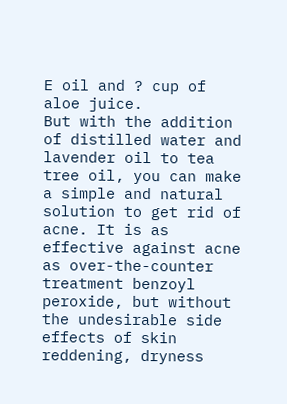E oil and ? cup of aloe juice.
But with the addition of distilled water and lavender oil to tea tree oil, you can make a simple and natural solution to get rid of acne. It is as effective against acne as over-the-counter treatment benzoyl peroxide, but without the undesirable side effects of skin reddening, dryness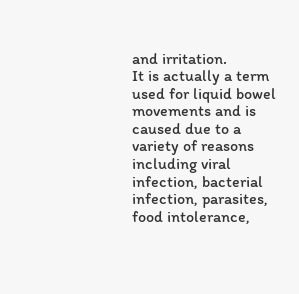and irritation.
It is actually a term used for liquid bowel movements and is caused due to a variety of reasons including viral infection, bacterial infection, parasites, food intolerance,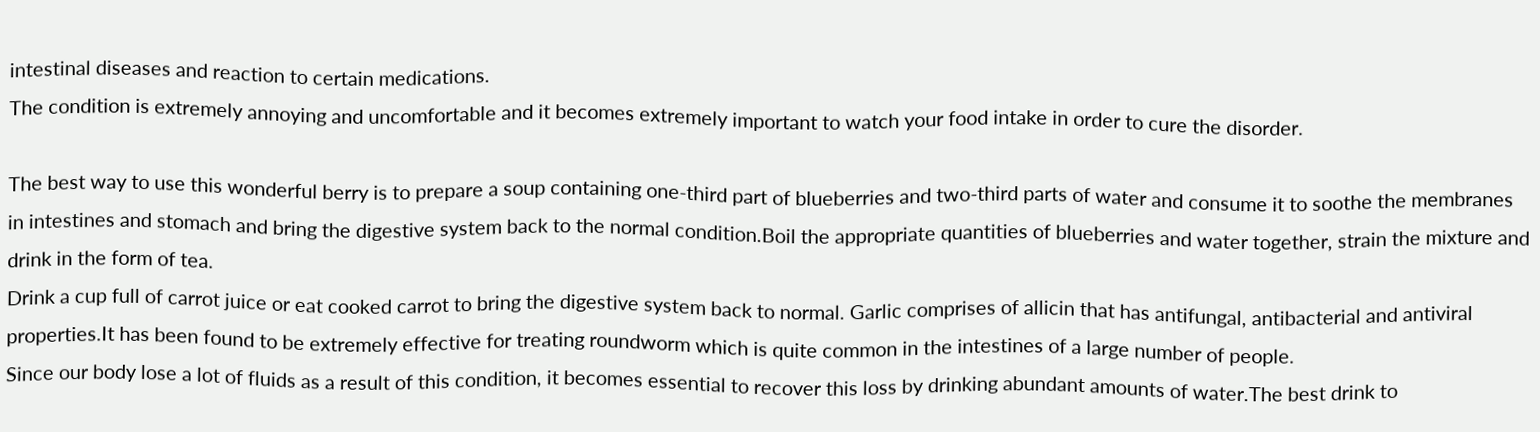intestinal diseases and reaction to certain medications.
The condition is extremely annoying and uncomfortable and it becomes extremely important to watch your food intake in order to cure the disorder.

The best way to use this wonderful berry is to prepare a soup containing one-third part of blueberries and two-third parts of water and consume it to soothe the membranes in intestines and stomach and bring the digestive system back to the normal condition.Boil the appropriate quantities of blueberries and water together, strain the mixture and drink in the form of tea.
Drink a cup full of carrot juice or eat cooked carrot to bring the digestive system back to normal. Garlic comprises of allicin that has antifungal, antibacterial and antiviral properties.It has been found to be extremely effective for treating roundworm which is quite common in the intestines of a large number of people.
Since our body lose a lot of fluids as a result of this condition, it becomes essential to recover this loss by drinking abundant amounts of water.The best drink to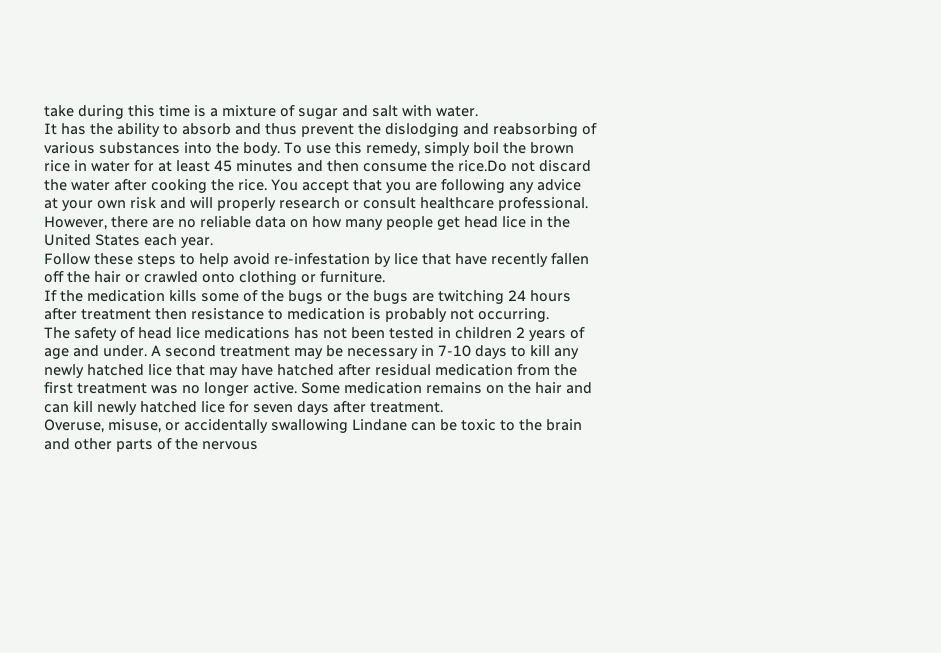take during this time is a mixture of sugar and salt with water.
It has the ability to absorb and thus prevent the dislodging and reabsorbing of various substances into the body. To use this remedy, simply boil the brown rice in water for at least 45 minutes and then consume the rice.Do not discard the water after cooking the rice. You accept that you are following any advice at your own risk and will properly research or consult healthcare professional.
However, there are no reliable data on how many people get head lice in the United States each year.
Follow these steps to help avoid re-infestation by lice that have recently fallen off the hair or crawled onto clothing or furniture.
If the medication kills some of the bugs or the bugs are twitching 24 hours after treatment then resistance to medication is probably not occurring.
The safety of head lice medications has not been tested in children 2 years of age and under. A second treatment may be necessary in 7-10 days to kill any newly hatched lice that may have hatched after residual medication from the first treatment was no longer active. Some medication remains on the hair and can kill newly hatched lice for seven days after treatment.
Overuse, misuse, or accidentally swallowing Lindane can be toxic to the brain and other parts of the nervous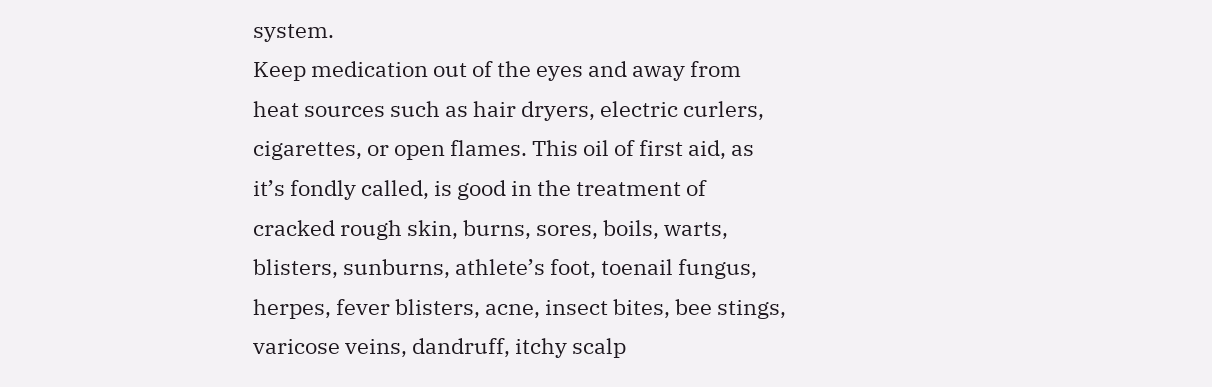system.
Keep medication out of the eyes and away from heat sources such as hair dryers, electric curlers, cigarettes, or open flames. This oil of first aid, as it’s fondly called, is good in the treatment of cracked rough skin, burns, sores, boils, warts, blisters, sunburns, athlete’s foot, toenail fungus, herpes, fever blisters, acne, insect bites, bee stings, varicose veins, dandruff, itchy scalp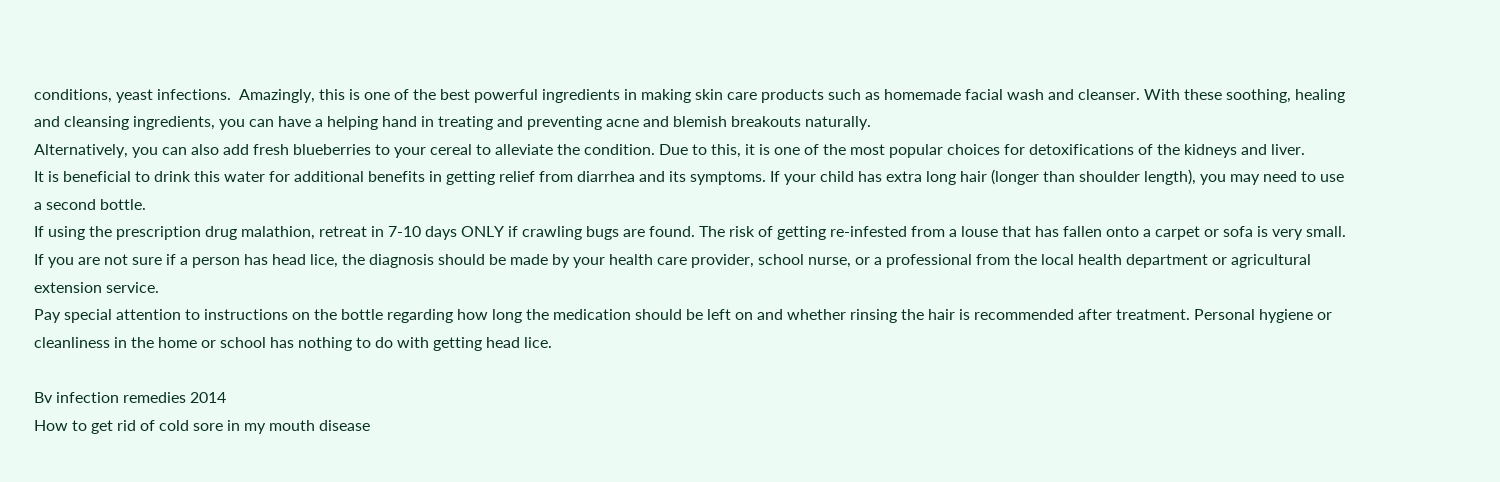conditions, yeast infections.  Amazingly, this is one of the best powerful ingredients in making skin care products such as homemade facial wash and cleanser. With these soothing, healing and cleansing ingredients, you can have a helping hand in treating and preventing acne and blemish breakouts naturally.
Alternatively, you can also add fresh blueberries to your cereal to alleviate the condition. Due to this, it is one of the most popular choices for detoxifications of the kidneys and liver.
It is beneficial to drink this water for additional benefits in getting relief from diarrhea and its symptoms. If your child has extra long hair (longer than shoulder length), you may need to use a second bottle.
If using the prescription drug malathion, retreat in 7-10 days ONLY if crawling bugs are found. The risk of getting re-infested from a louse that has fallen onto a carpet or sofa is very small. If you are not sure if a person has head lice, the diagnosis should be made by your health care provider, school nurse, or a professional from the local health department or agricultural extension service.
Pay special attention to instructions on the bottle regarding how long the medication should be left on and whether rinsing the hair is recommended after treatment. Personal hygiene or cleanliness in the home or school has nothing to do with getting head lice.

Bv infection remedies 2014
How to get rid of cold sore in my mouth disease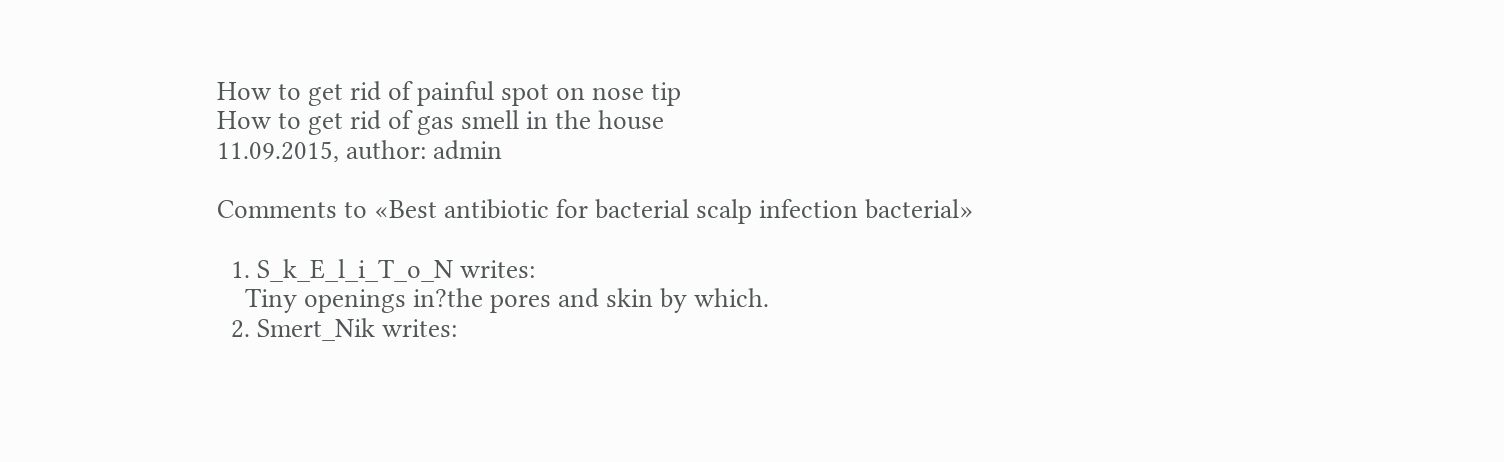How to get rid of painful spot on nose tip
How to get rid of gas smell in the house
11.09.2015, author: admin

Comments to «Best antibiotic for bacterial scalp infection bacterial»

  1. S_k_E_l_i_T_o_N writes:
    Tiny openings in?the pores and skin by which.
  2. Smert_Nik writes: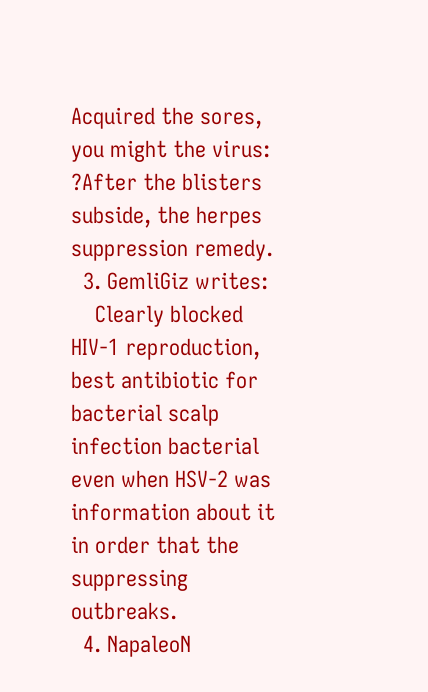Acquired the sores, you might the virus: ?After the blisters subside, the herpes suppression remedy.
  3. GemliGiz writes:
    Clearly blocked HIV-1 reproduction, best antibiotic for bacterial scalp infection bacterial even when HSV-2 was information about it in order that the suppressing outbreaks.
  4. NapaleoN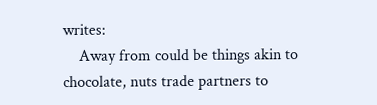writes:
    Away from could be things akin to chocolate, nuts trade partners to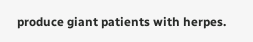produce giant patients with herpes.